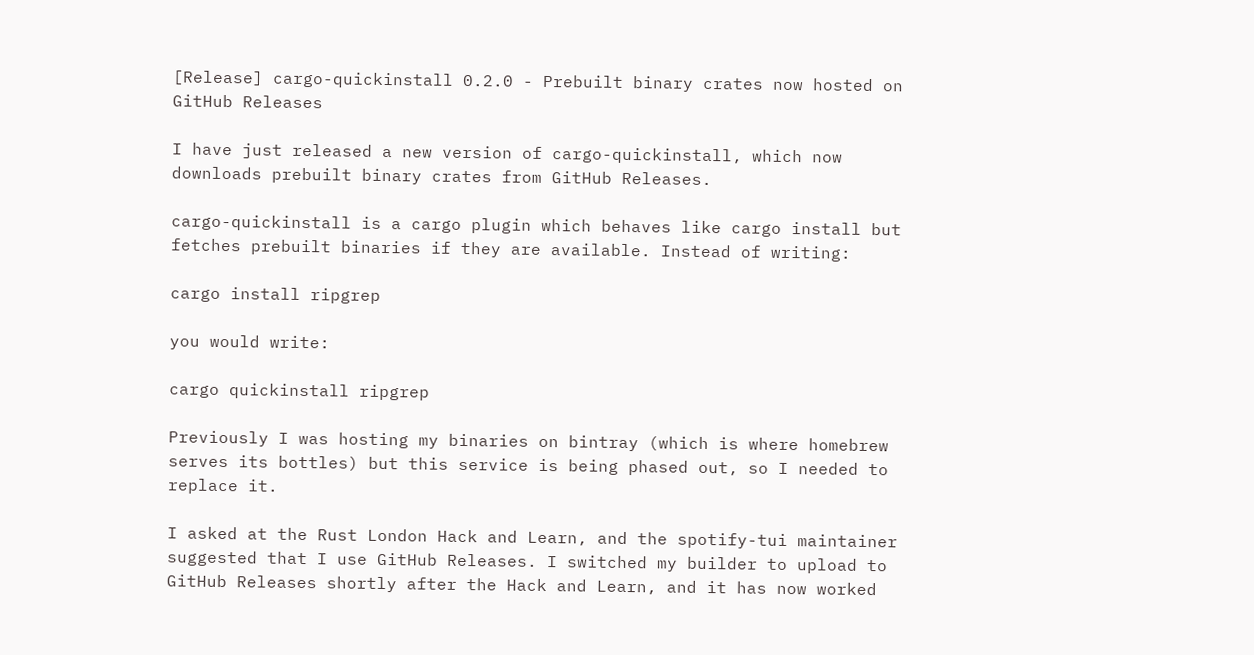[Release] cargo-quickinstall 0.2.0 - Prebuilt binary crates now hosted on GitHub Releases

I have just released a new version of cargo-quickinstall, which now downloads prebuilt binary crates from GitHub Releases.

cargo-quickinstall is a cargo plugin which behaves like cargo install but fetches prebuilt binaries if they are available. Instead of writing:

cargo install ripgrep

you would write:

cargo quickinstall ripgrep

Previously I was hosting my binaries on bintray (which is where homebrew serves its bottles) but this service is being phased out, so I needed to replace it.

I asked at the Rust London Hack and Learn, and the spotify-tui maintainer suggested that I use GitHub Releases. I switched my builder to upload to GitHub Releases shortly after the Hack and Learn, and it has now worked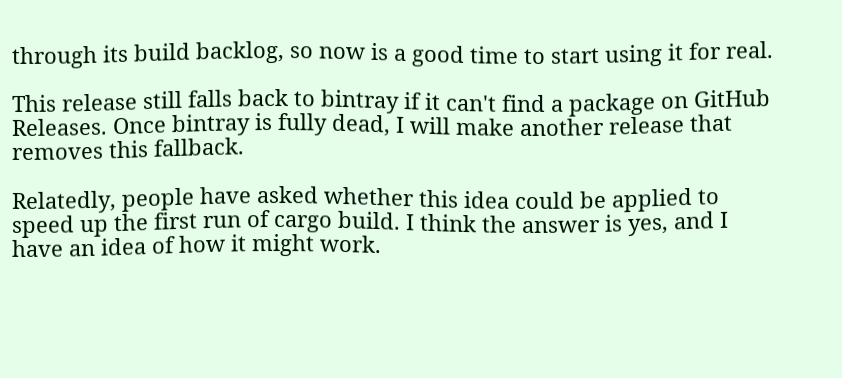through its build backlog, so now is a good time to start using it for real.

This release still falls back to bintray if it can't find a package on GitHub Releases. Once bintray is fully dead, I will make another release that removes this fallback.

Relatedly, people have asked whether this idea could be applied to speed up the first run of cargo build. I think the answer is yes, and I have an idea of how it might work.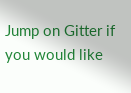Jump on Gitter if you would like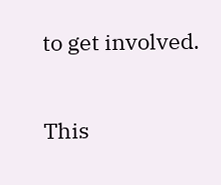to get involved.

This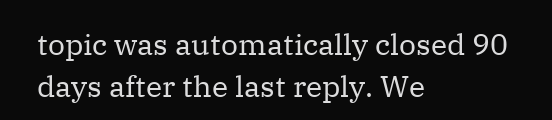topic was automatically closed 90 days after the last reply. We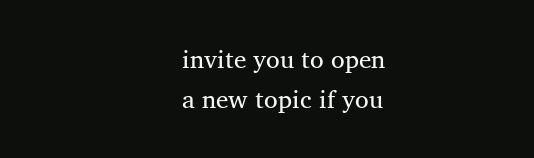invite you to open a new topic if you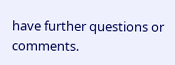have further questions or comments.